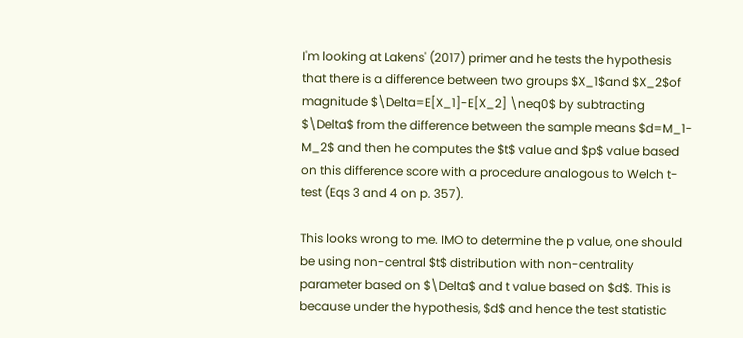I'm looking at Lakens' (2017) primer and he tests the hypothesis that there is a difference between two groups $X_1$and $X_2$of magnitude $\Delta=E[X_1]-E[X_2] \neq0$ by subtracting $\Delta$ from the difference between the sample means $d=M_1-M_2$ and then he computes the $t$ value and $p$ value based on this difference score with a procedure analogous to Welch t-test (Eqs 3 and 4 on p. 357).

This looks wrong to me. IMO to determine the p value, one should be using non-central $t$ distribution with non-centrality parameter based on $\Delta$ and t value based on $d$. This is because under the hypothesis, $d$ and hence the test statistic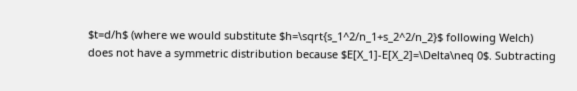$t=d/h$ (where we would substitute $h=\sqrt{s_1^2/n_1+s_2^2/n_2}$ following Welch) does not have a symmetric distribution because $E[X_1]-E[X_2]=\Delta\neq 0$. Subtracting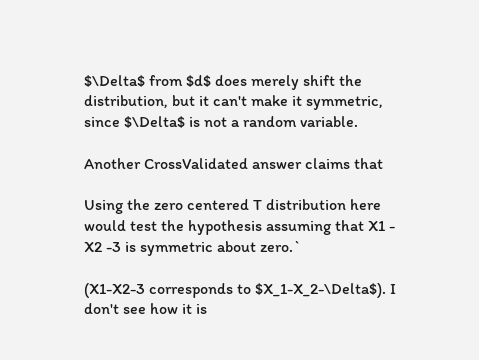$\Delta$ from $d$ does merely shift the distribution, but it can't make it symmetric, since $\Delta$ is not a random variable.

Another CrossValidated answer claims that

Using the zero centered T distribution here would test the hypothesis assuming that X1 - X2 -3 is symmetric about zero.`

(X1-X2-3 corresponds to $X_1-X_2-\Delta$). I don't see how it is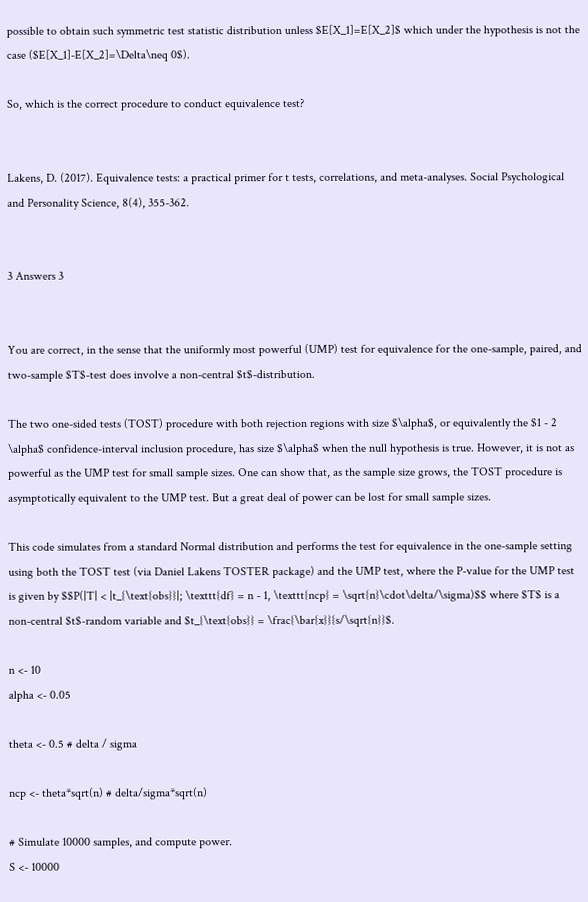possible to obtain such symmetric test statistic distribution unless $E[X_1]=E[X_2]$ which under the hypothesis is not the case ($E[X_1]-E[X_2]=\Delta\neq 0$).

So, which is the correct procedure to conduct equivalence test?


Lakens, D. (2017). Equivalence tests: a practical primer for t tests, correlations, and meta-analyses. Social Psychological and Personality Science, 8(4), 355-362.


3 Answers 3


You are correct, in the sense that the uniformly most powerful (UMP) test for equivalence for the one-sample, paired, and two-sample $T$-test does involve a non-central $t$-distribution.

The two one-sided tests (TOST) procedure with both rejection regions with size $\alpha$, or equivalently the $1 - 2 \alpha$ confidence-interval inclusion procedure, has size $\alpha$ when the null hypothesis is true. However, it is not as powerful as the UMP test for small sample sizes. One can show that, as the sample size grows, the TOST procedure is asymptotically equivalent to the UMP test. But a great deal of power can be lost for small sample sizes.

This code simulates from a standard Normal distribution and performs the test for equivalence in the one-sample setting using both the TOST test (via Daniel Lakens TOSTER package) and the UMP test, where the P-value for the UMP test is given by $$P(|T| < |t_{\text{obs}}|; \texttt{df} = n - 1, \texttt{ncp} = \sqrt{n}\cdot\delta/\sigma)$$ where $T$ is a non-central $t$-random variable and $t_{\text{obs}} = \frac{\bar{x}}{s/\sqrt{n}}$.

n <- 10
alpha <- 0.05

theta <- 0.5 # delta / sigma

ncp <- theta*sqrt(n) # delta/sigma*sqrt(n)

# Simulate 10000 samples, and compute power.
S <- 10000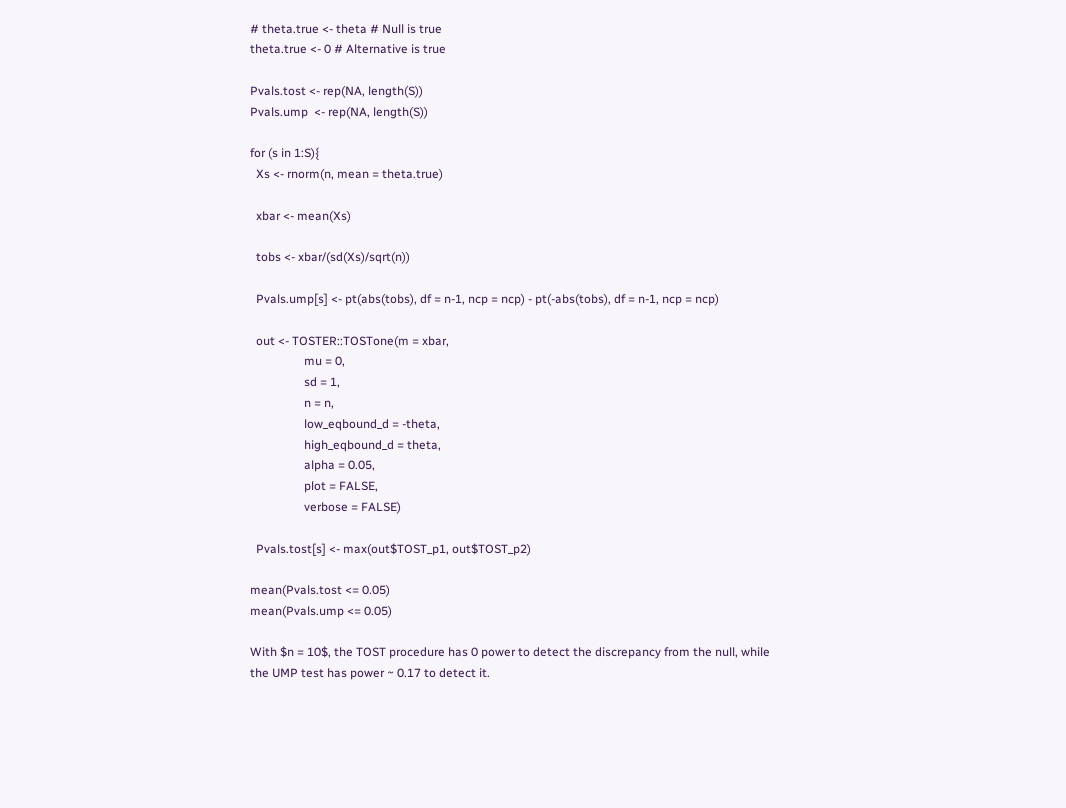# theta.true <- theta # Null is true
theta.true <- 0 # Alternative is true

Pvals.tost <- rep(NA, length(S))
Pvals.ump  <- rep(NA, length(S))

for (s in 1:S){
  Xs <- rnorm(n, mean = theta.true)

  xbar <- mean(Xs)

  tobs <- xbar/(sd(Xs)/sqrt(n))

  Pvals.ump[s] <- pt(abs(tobs), df = n-1, ncp = ncp) - pt(-abs(tobs), df = n-1, ncp = ncp)

  out <- TOSTER::TOSTone(m = xbar,
                  mu = 0,
                  sd = 1,
                  n = n,
                  low_eqbound_d = -theta,
                  high_eqbound_d = theta,
                  alpha = 0.05,
                  plot = FALSE,
                  verbose = FALSE)

  Pvals.tost[s] <- max(out$TOST_p1, out$TOST_p2)

mean(Pvals.tost <= 0.05)
mean(Pvals.ump <= 0.05)

With $n = 10$, the TOST procedure has 0 power to detect the discrepancy from the null, while the UMP test has power ~ 0.17 to detect it.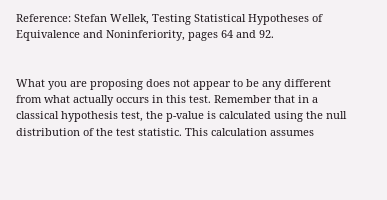Reference: Stefan Wellek, Testing Statistical Hypotheses of Equivalence and Noninferiority, pages 64 and 92.


What you are proposing does not appear to be any different from what actually occurs in this test. Remember that in a classical hypothesis test, the p-value is calculated using the null distribution of the test statistic. This calculation assumes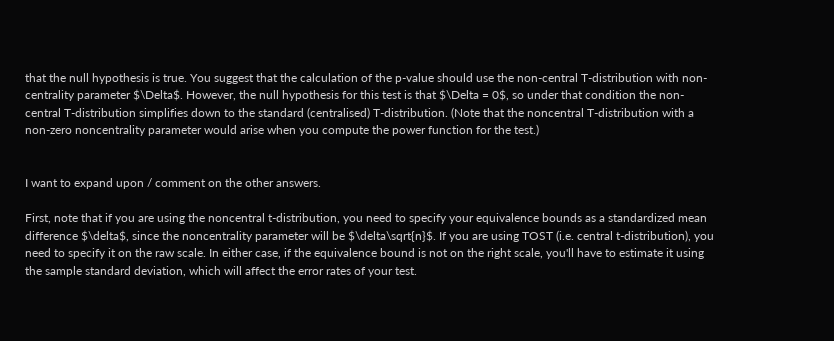that the null hypothesis is true. You suggest that the calculation of the p-value should use the non-central T-distribution with non-centrality parameter $\Delta$. However, the null hypothesis for this test is that $\Delta = 0$, so under that condition the non-central T-distribution simplifies down to the standard (centralised) T-distribution. (Note that the noncentral T-distribution with a non-zero noncentrality parameter would arise when you compute the power function for the test.)


I want to expand upon / comment on the other answers.

First, note that if you are using the noncentral t-distribution, you need to specify your equivalence bounds as a standardized mean difference $\delta$, since the noncentrality parameter will be $\delta\sqrt{n}$. If you are using TOST (i.e. central t-distribution), you need to specify it on the raw scale. In either case, if the equivalence bound is not on the right scale, you'll have to estimate it using the sample standard deviation, which will affect the error rates of your test.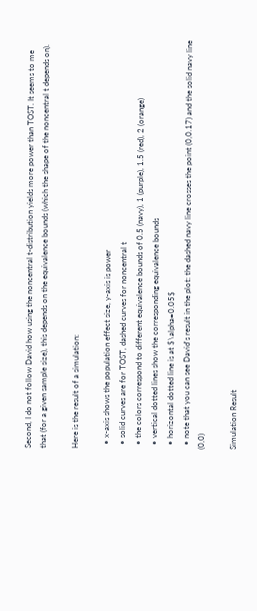Second, I do not follow David how using the noncentral t-distribution yields more power than TOST. It seems to me that (for a given sample size), this depends on the equivalence bounds (which the shape of the noncentral t depends on).

Here is the result of a simulation:

  • x-axis shows the population effect size, y-axis is power
  • solid curves are for TOST, dashed curves for noncentral t
  • the colors correspond to different equivalence bounds of 0.5 (navy), 1 (purple), 1.5 (red), 2 (orange)
  • vertical dotted lines show the corresponding equivalence bounds
  • horizontal dotted line is at $\alpha=0.05$
  • note that you can see David's result in the plot: the dashed navy line crosses the point (0,0.17) and the solid navy line (0,0)

Simulation Result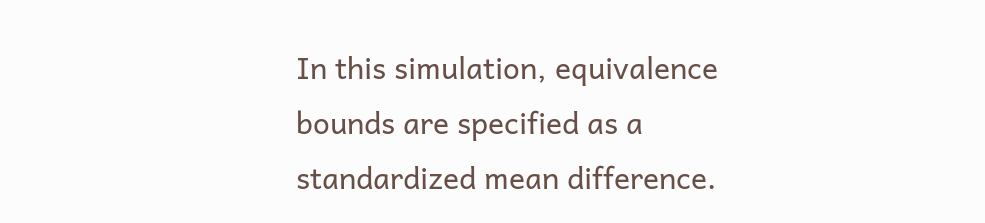In this simulation, equivalence bounds are specified as a standardized mean difference.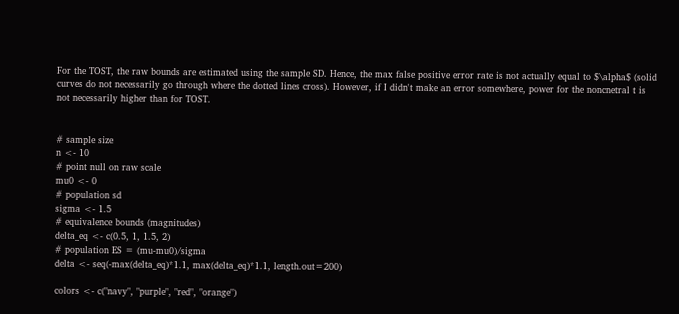For the TOST, the raw bounds are estimated using the sample SD. Hence, the max false positive error rate is not actually equal to $\alpha$ (solid curves do not necessarily go through where the dotted lines cross). However, if I didn't make an error somewhere, power for the noncnetral t is not necessarily higher than for TOST.


# sample size
n <- 10
# point null on raw scale
mu0 <- 0
# population sd
sigma <- 1.5
# equivalence bounds (magnitudes)
delta_eq <- c(0.5, 1, 1.5, 2)
# population ES = (mu-mu0)/sigma
delta <- seq(-max(delta_eq)*1.1, max(delta_eq)*1.1, length.out=200)

colors <- c("navy", "purple", "red", "orange")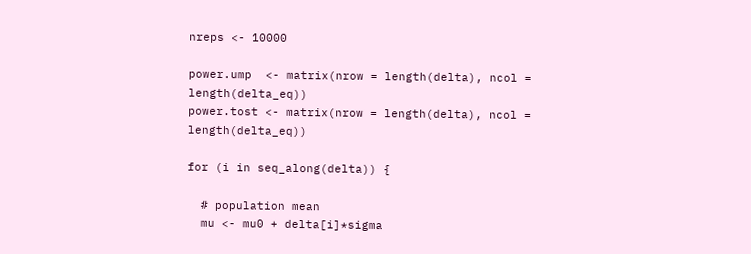nreps <- 10000

power.ump  <- matrix(nrow = length(delta), ncol = length(delta_eq))
power.tost <- matrix(nrow = length(delta), ncol = length(delta_eq))

for (i in seq_along(delta)) {

  # population mean
  mu <- mu0 + delta[i]*sigma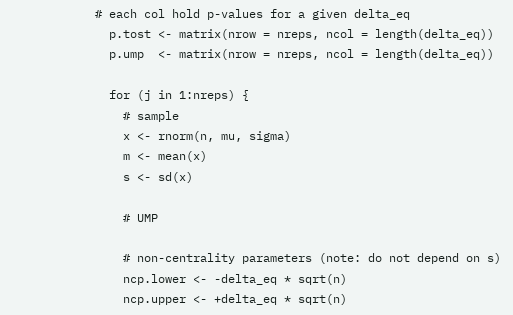# each col hold p-values for a given delta_eq
  p.tost <- matrix(nrow = nreps, ncol = length(delta_eq))
  p.ump  <- matrix(nrow = nreps, ncol = length(delta_eq))

  for (j in 1:nreps) {
    # sample
    x <- rnorm(n, mu, sigma)
    m <- mean(x)
    s <- sd(x)

    # UMP

    # non-centrality parameters (note: do not depend on s)
    ncp.lower <- -delta_eq * sqrt(n)
    ncp.upper <- +delta_eq * sqrt(n)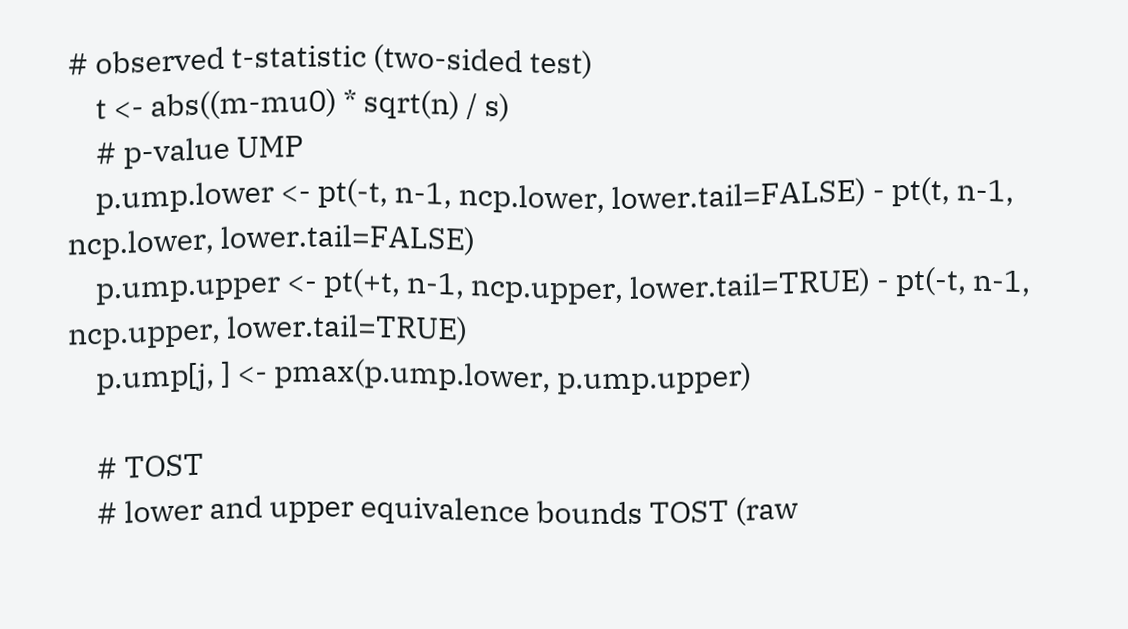# observed t-statistic (two-sided test)
    t <- abs((m-mu0) * sqrt(n) / s)
    # p-value UMP
    p.ump.lower <- pt(-t, n-1, ncp.lower, lower.tail=FALSE) - pt(t, n-1, ncp.lower, lower.tail=FALSE)
    p.ump.upper <- pt(+t, n-1, ncp.upper, lower.tail=TRUE) - pt(-t, n-1, ncp.upper, lower.tail=TRUE)
    p.ump[j, ] <- pmax(p.ump.lower, p.ump.upper)

    # TOST
    # lower and upper equivalence bounds TOST (raw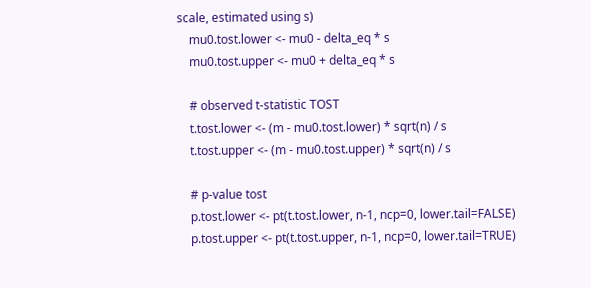scale, estimated using s)
    mu0.tost.lower <- mu0 - delta_eq * s
    mu0.tost.upper <- mu0 + delta_eq * s

    # observed t-statistic TOST
    t.tost.lower <- (m - mu0.tost.lower) * sqrt(n) / s
    t.tost.upper <- (m - mu0.tost.upper) * sqrt(n) / s

    # p-value tost
    p.tost.lower <- pt(t.tost.lower, n-1, ncp=0, lower.tail=FALSE)
    p.tost.upper <- pt(t.tost.upper, n-1, ncp=0, lower.tail=TRUE)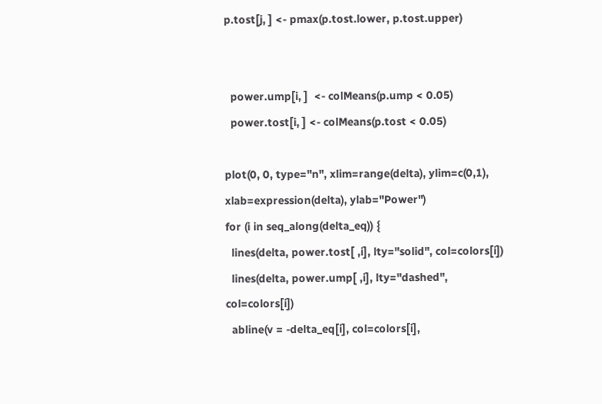p.tost[j, ] <- pmax(p.tost.lower, p.tost.upper)


  power.ump[i, ]  <- colMeans(p.ump < 0.05)
  power.tost[i, ] <- colMeans(p.tost < 0.05)

plot(0, 0, type="n", xlim=range(delta), ylim=c(0,1), xlab=expression(delta), ylab="Power")
for (i in seq_along(delta_eq)) {
  lines(delta, power.tost[ ,i], lty="solid", col=colors[i])
  lines(delta, power.ump[ ,i], lty="dashed", col=colors[i])
  abline(v = -delta_eq[i], col=colors[i],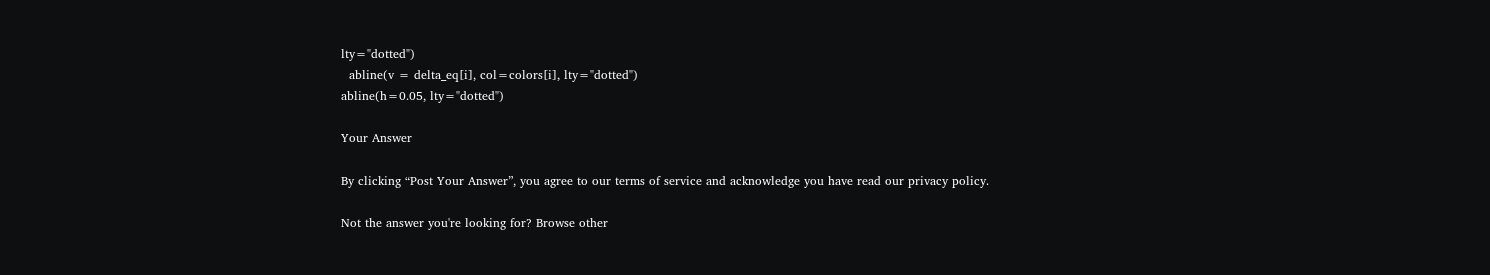lty="dotted")
  abline(v = delta_eq[i], col=colors[i], lty="dotted")
abline(h=0.05, lty="dotted")

Your Answer

By clicking “Post Your Answer”, you agree to our terms of service and acknowledge you have read our privacy policy.

Not the answer you're looking for? Browse other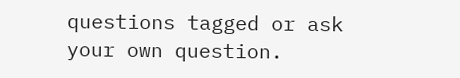questions tagged or ask your own question.